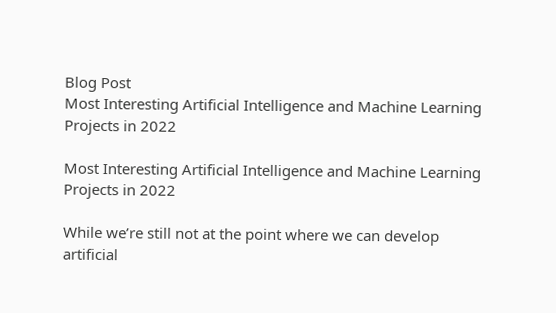Blog Post
Most Interesting Artificial Intelligence and Machine Learning Projects in 2022

Most Interesting Artificial Intelligence and Machine Learning Projects in 2022

While we’re still not at the point where we can develop artificial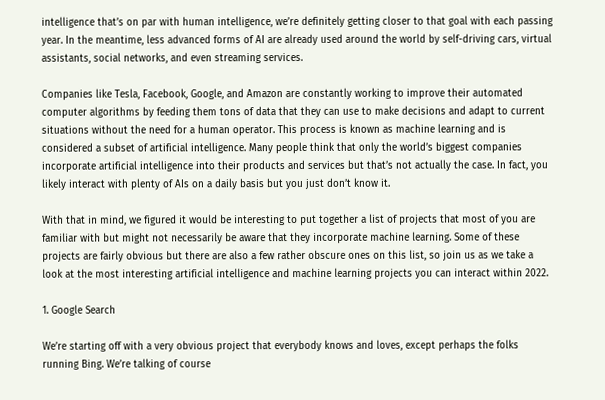intelligence that’s on par with human intelligence, we’re definitely getting closer to that goal with each passing year. In the meantime, less advanced forms of AI are already used around the world by self-driving cars, virtual assistants, social networks, and even streaming services.

Companies like Tesla, Facebook, Google, and Amazon are constantly working to improve their automated computer algorithms by feeding them tons of data that they can use to make decisions and adapt to current situations without the need for a human operator. This process is known as machine learning and is considered a subset of artificial intelligence. Many people think that only the world’s biggest companies incorporate artificial intelligence into their products and services but that’s not actually the case. In fact, you likely interact with plenty of AIs on a daily basis but you just don’t know it.

With that in mind, we figured it would be interesting to put together a list of projects that most of you are familiar with but might not necessarily be aware that they incorporate machine learning. Some of these projects are fairly obvious but there are also a few rather obscure ones on this list, so join us as we take a look at the most interesting artificial intelligence and machine learning projects you can interact within 2022.

1. Google Search

We’re starting off with a very obvious project that everybody knows and loves, except perhaps the folks running Bing. We’re talking of course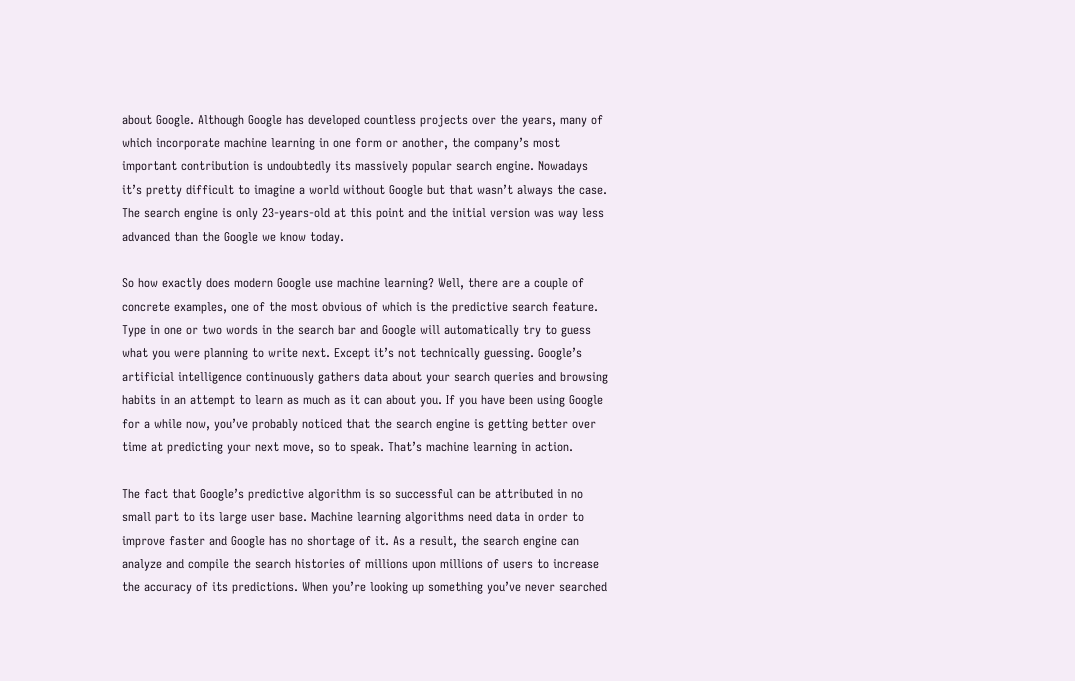about Google. Although Google has developed countless projects over the years, many of which incorporate machine learning in one form or another, the company’s most important contribution is undoubtedly its massively popular search engine. Nowadays it’s pretty difficult to imagine a world without Google but that wasn’t always the case. The search engine is only 23-years-old at this point and the initial version was way less advanced than the Google we know today.

So how exactly does modern Google use machine learning? Well, there are a couple of concrete examples, one of the most obvious of which is the predictive search feature. Type in one or two words in the search bar and Google will automatically try to guess what you were planning to write next. Except it’s not technically guessing. Google’s artificial intelligence continuously gathers data about your search queries and browsing habits in an attempt to learn as much as it can about you. If you have been using Google for a while now, you’ve probably noticed that the search engine is getting better over time at predicting your next move, so to speak. That’s machine learning in action.

The fact that Google’s predictive algorithm is so successful can be attributed in no small part to its large user base. Machine learning algorithms need data in order to improve faster and Google has no shortage of it. As a result, the search engine can analyze and compile the search histories of millions upon millions of users to increase the accuracy of its predictions. When you’re looking up something you’ve never searched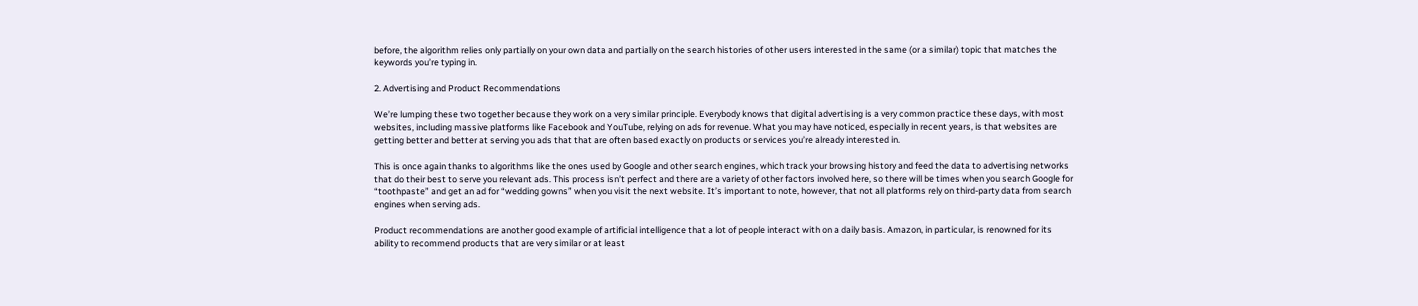before, the algorithm relies only partially on your own data and partially on the search histories of other users interested in the same (or a similar) topic that matches the keywords you’re typing in.

2. Advertising and Product Recommendations

We’re lumping these two together because they work on a very similar principle. Everybody knows that digital advertising is a very common practice these days, with most websites, including massive platforms like Facebook and YouTube, relying on ads for revenue. What you may have noticed, especially in recent years, is that websites are getting better and better at serving you ads that that are often based exactly on products or services you’re already interested in.

This is once again thanks to algorithms like the ones used by Google and other search engines, which track your browsing history and feed the data to advertising networks that do their best to serve you relevant ads. This process isn’t perfect and there are a variety of other factors involved here, so there will be times when you search Google for “toothpaste” and get an ad for “wedding gowns” when you visit the next website. It’s important to note, however, that not all platforms rely on third-party data from search engines when serving ads.

Product recommendations are another good example of artificial intelligence that a lot of people interact with on a daily basis. Amazon, in particular, is renowned for its ability to recommend products that are very similar or at least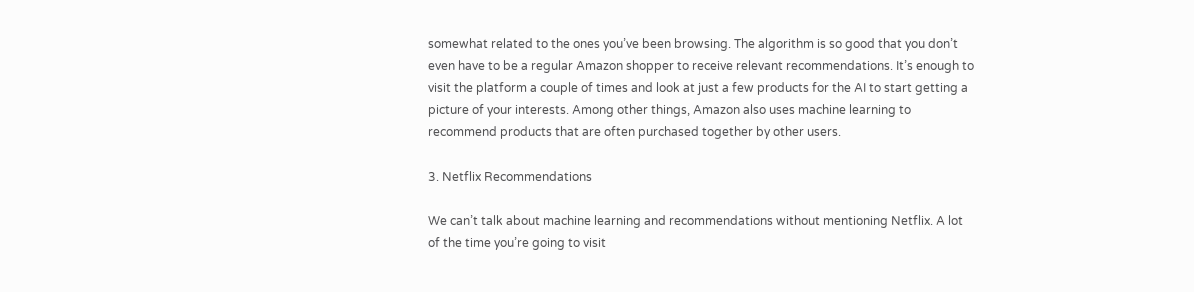somewhat related to the ones you’ve been browsing. The algorithm is so good that you don’t even have to be a regular Amazon shopper to receive relevant recommendations. It’s enough to visit the platform a couple of times and look at just a few products for the AI to start getting a picture of your interests. Among other things, Amazon also uses machine learning to recommend products that are often purchased together by other users.

3. Netflix Recommendations

We can’t talk about machine learning and recommendations without mentioning Netflix. A lot of the time you’re going to visit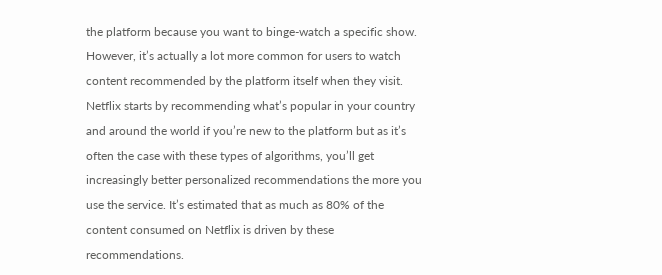the platform because you want to binge-watch a specific show. However, it’s actually a lot more common for users to watch content recommended by the platform itself when they visit. Netflix starts by recommending what’s popular in your country and around the world if you’re new to the platform but as it’s often the case with these types of algorithms, you’ll get increasingly better personalized recommendations the more you use the service. It’s estimated that as much as 80% of the content consumed on Netflix is driven by these recommendations.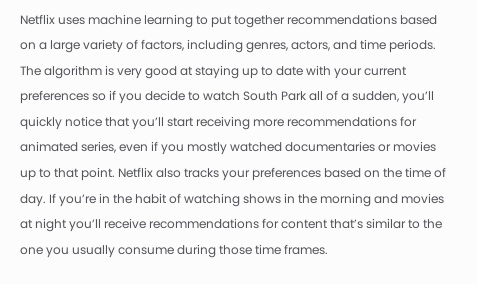Netflix uses machine learning to put together recommendations based on a large variety of factors, including genres, actors, and time periods. The algorithm is very good at staying up to date with your current preferences so if you decide to watch South Park all of a sudden, you’ll quickly notice that you’ll start receiving more recommendations for animated series, even if you mostly watched documentaries or movies up to that point. Netflix also tracks your preferences based on the time of day. If you’re in the habit of watching shows in the morning and movies at night you’ll receive recommendations for content that’s similar to the one you usually consume during those time frames.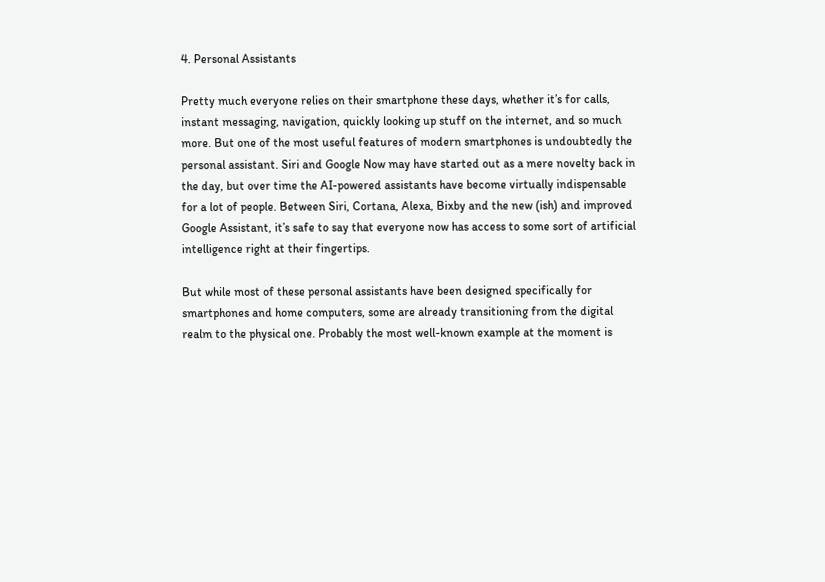4. Personal Assistants

Pretty much everyone relies on their smartphone these days, whether it’s for calls, instant messaging, navigation, quickly looking up stuff on the internet, and so much more. But one of the most useful features of modern smartphones is undoubtedly the personal assistant. Siri and Google Now may have started out as a mere novelty back in the day, but over time the AI-powered assistants have become virtually indispensable for a lot of people. Between Siri, Cortana, Alexa, Bixby and the new (ish) and improved Google Assistant, it’s safe to say that everyone now has access to some sort of artificial intelligence right at their fingertips.

But while most of these personal assistants have been designed specifically for smartphones and home computers, some are already transitioning from the digital realm to the physical one. Probably the most well-known example at the moment is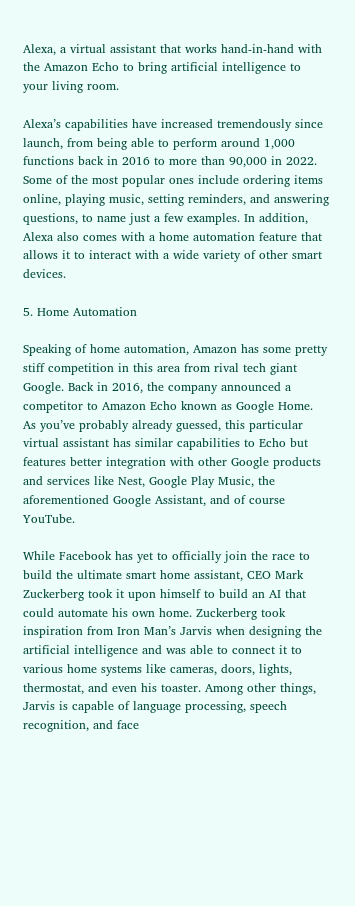Alexa, a virtual assistant that works hand-in-hand with the Amazon Echo to bring artificial intelligence to your living room.

Alexa’s capabilities have increased tremendously since launch, from being able to perform around 1,000 functions back in 2016 to more than 90,000 in 2022. Some of the most popular ones include ordering items online, playing music, setting reminders, and answering questions, to name just a few examples. In addition, Alexa also comes with a home automation feature that allows it to interact with a wide variety of other smart devices.

5. Home Automation

Speaking of home automation, Amazon has some pretty stiff competition in this area from rival tech giant Google. Back in 2016, the company announced a competitor to Amazon Echo known as Google Home. As you’ve probably already guessed, this particular virtual assistant has similar capabilities to Echo but features better integration with other Google products and services like Nest, Google Play Music, the aforementioned Google Assistant, and of course YouTube.

While Facebook has yet to officially join the race to build the ultimate smart home assistant, CEO Mark Zuckerberg took it upon himself to build an AI that could automate his own home. Zuckerberg took inspiration from Iron Man’s Jarvis when designing the artificial intelligence and was able to connect it to various home systems like cameras, doors, lights, thermostat, and even his toaster. Among other things, Jarvis is capable of language processing, speech recognition, and face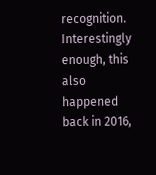recognition. Interestingly enough, this also happened back in 2016,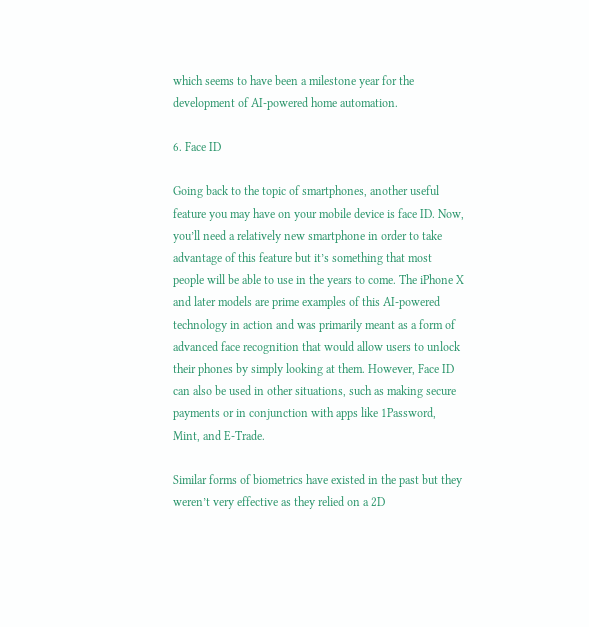which seems to have been a milestone year for the development of AI-powered home automation.

6. Face ID

Going back to the topic of smartphones, another useful feature you may have on your mobile device is face ID. Now, you’ll need a relatively new smartphone in order to take advantage of this feature but it’s something that most people will be able to use in the years to come. The iPhone X and later models are prime examples of this AI-powered technology in action and was primarily meant as a form of advanced face recognition that would allow users to unlock their phones by simply looking at them. However, Face ID can also be used in other situations, such as making secure payments or in conjunction with apps like 1Password, Mint, and E-Trade.

Similar forms of biometrics have existed in the past but they weren’t very effective as they relied on a 2D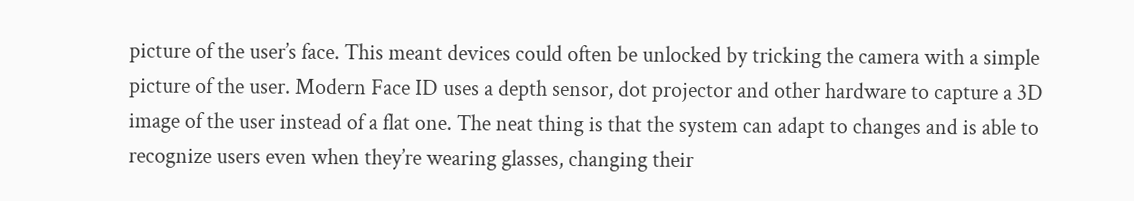picture of the user’s face. This meant devices could often be unlocked by tricking the camera with a simple picture of the user. Modern Face ID uses a depth sensor, dot projector and other hardware to capture a 3D image of the user instead of a flat one. The neat thing is that the system can adapt to changes and is able to recognize users even when they’re wearing glasses, changing their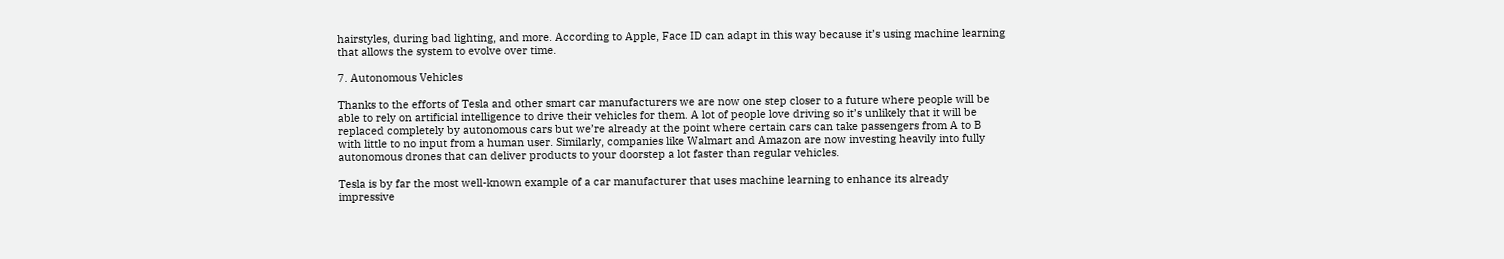hairstyles, during bad lighting, and more. According to Apple, Face ID can adapt in this way because it’s using machine learning that allows the system to evolve over time.

7. Autonomous Vehicles

Thanks to the efforts of Tesla and other smart car manufacturers we are now one step closer to a future where people will be able to rely on artificial intelligence to drive their vehicles for them. A lot of people love driving so it’s unlikely that it will be replaced completely by autonomous cars but we’re already at the point where certain cars can take passengers from A to B with little to no input from a human user. Similarly, companies like Walmart and Amazon are now investing heavily into fully autonomous drones that can deliver products to your doorstep a lot faster than regular vehicles.

Tesla is by far the most well-known example of a car manufacturer that uses machine learning to enhance its already impressive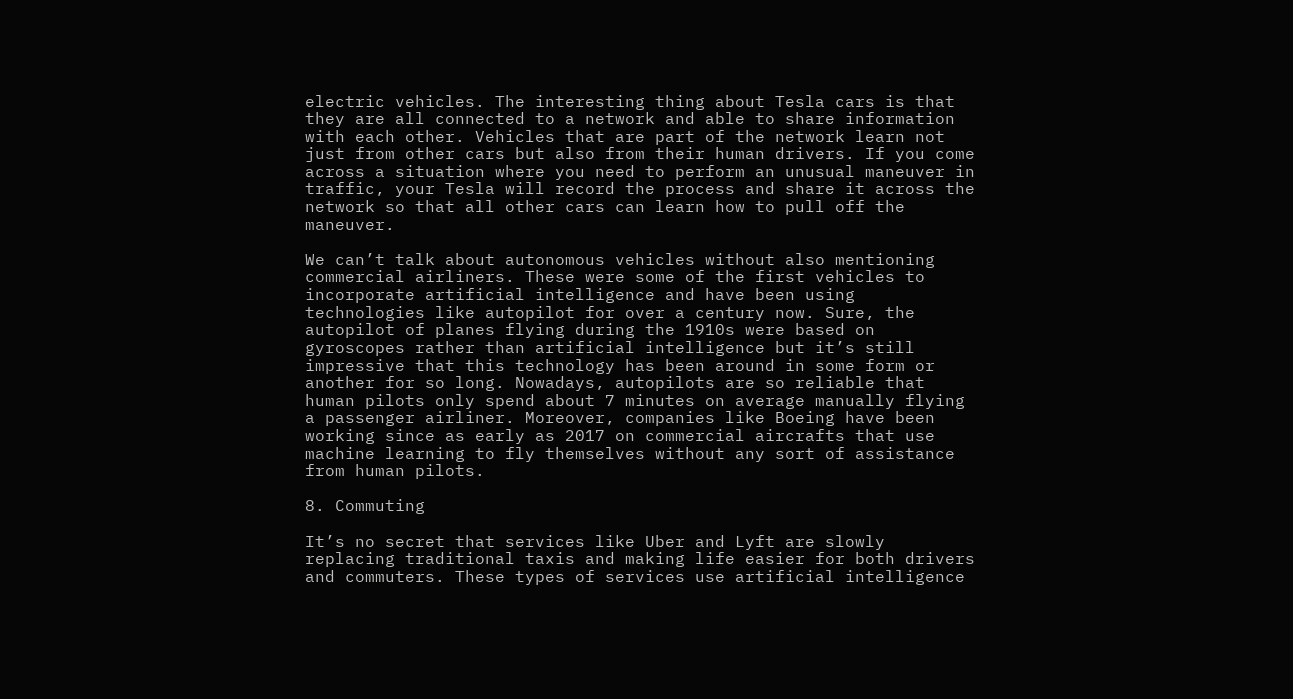electric vehicles. The interesting thing about Tesla cars is that they are all connected to a network and able to share information with each other. Vehicles that are part of the network learn not just from other cars but also from their human drivers. If you come across a situation where you need to perform an unusual maneuver in traffic, your Tesla will record the process and share it across the network so that all other cars can learn how to pull off the maneuver.

We can’t talk about autonomous vehicles without also mentioning commercial airliners. These were some of the first vehicles to incorporate artificial intelligence and have been using technologies like autopilot for over a century now. Sure, the autopilot of planes flying during the 1910s were based on gyroscopes rather than artificial intelligence but it’s still impressive that this technology has been around in some form or another for so long. Nowadays, autopilots are so reliable that human pilots only spend about 7 minutes on average manually flying a passenger airliner. Moreover, companies like Boeing have been working since as early as 2017 on commercial aircrafts that use machine learning to fly themselves without any sort of assistance from human pilots.

8. Commuting

It’s no secret that services like Uber and Lyft are slowly replacing traditional taxis and making life easier for both drivers and commuters. These types of services use artificial intelligence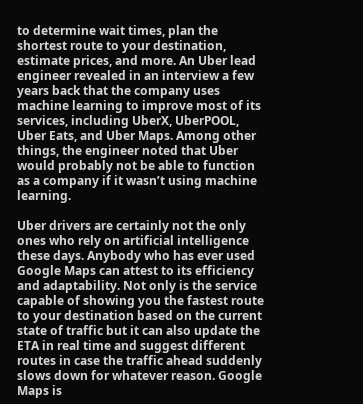to determine wait times, plan the shortest route to your destination, estimate prices, and more. An Uber lead engineer revealed in an interview a few years back that the company uses machine learning to improve most of its services, including UberX, UberPOOL, Uber Eats, and Uber Maps. Among other things, the engineer noted that Uber would probably not be able to function as a company if it wasn’t using machine learning.

Uber drivers are certainly not the only ones who rely on artificial intelligence these days. Anybody who has ever used Google Maps can attest to its efficiency and adaptability. Not only is the service capable of showing you the fastest route to your destination based on the current state of traffic but it can also update the ETA in real time and suggest different routes in case the traffic ahead suddenly slows down for whatever reason. Google Maps is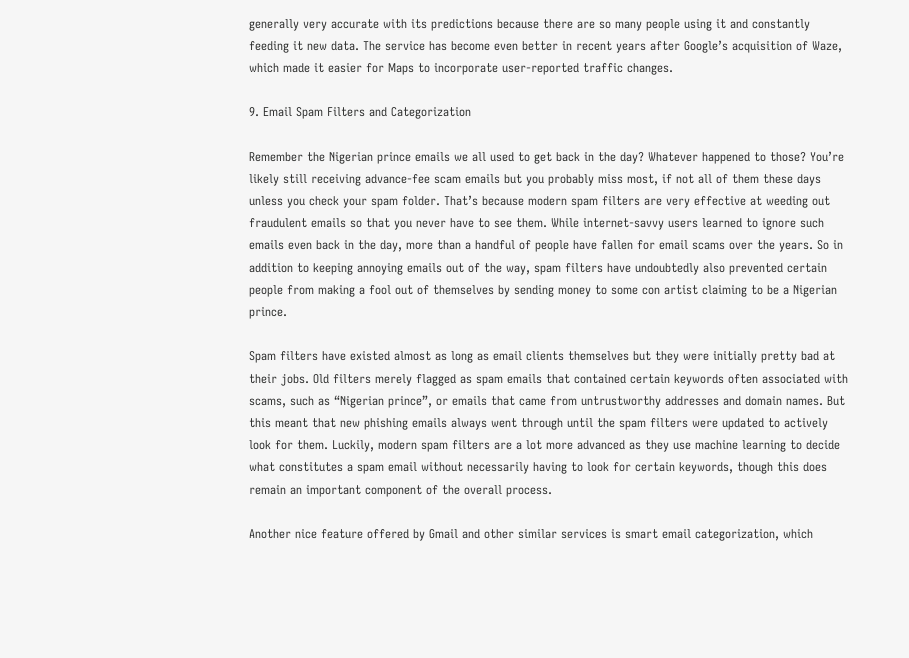generally very accurate with its predictions because there are so many people using it and constantly feeding it new data. The service has become even better in recent years after Google’s acquisition of Waze, which made it easier for Maps to incorporate user-reported traffic changes.

9. Email Spam Filters and Categorization

Remember the Nigerian prince emails we all used to get back in the day? Whatever happened to those? You’re likely still receiving advance-fee scam emails but you probably miss most, if not all of them these days unless you check your spam folder. That’s because modern spam filters are very effective at weeding out fraudulent emails so that you never have to see them. While internet-savvy users learned to ignore such emails even back in the day, more than a handful of people have fallen for email scams over the years. So in addition to keeping annoying emails out of the way, spam filters have undoubtedly also prevented certain people from making a fool out of themselves by sending money to some con artist claiming to be a Nigerian prince.

Spam filters have existed almost as long as email clients themselves but they were initially pretty bad at their jobs. Old filters merely flagged as spam emails that contained certain keywords often associated with scams, such as “Nigerian prince”, or emails that came from untrustworthy addresses and domain names. But this meant that new phishing emails always went through until the spam filters were updated to actively look for them. Luckily, modern spam filters are a lot more advanced as they use machine learning to decide what constitutes a spam email without necessarily having to look for certain keywords, though this does remain an important component of the overall process.

Another nice feature offered by Gmail and other similar services is smart email categorization, which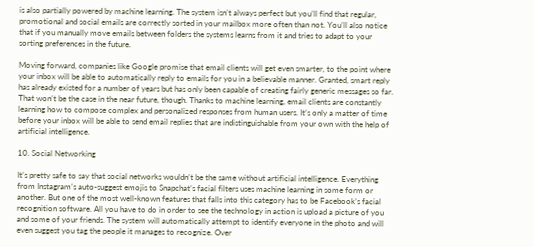is also partially powered by machine learning. The system isn’t always perfect but you’ll find that regular, promotional and social emails are correctly sorted in your mailbox more often than not. You’ll also notice that if you manually move emails between folders the systems learns from it and tries to adapt to your sorting preferences in the future.

Moving forward, companies like Google promise that email clients will get even smarter, to the point where your inbox will be able to automatically reply to emails for you in a believable manner. Granted, smart reply has already existed for a number of years but has only been capable of creating fairly generic messages so far. That won’t be the case in the near future, though. Thanks to machine learning, email clients are constantly learning how to compose complex and personalized responses from human users. It’s only a matter of time before your inbox will be able to send email replies that are indistinguishable from your own with the help of artificial intelligence.

10. Social Networking

It’s pretty safe to say that social networks wouldn’t be the same without artificial intelligence. Everything from Instagram’s auto-suggest emojis to Snapchat’s facial filters uses machine learning in some form or another. But one of the most well-known features that falls into this category has to be Facebook’s facial recognition software. All you have to do in order to see the technology in action is upload a picture of you and some of your friends. The system will automatically attempt to identify everyone in the photo and will even suggest you tag the people it manages to recognize. Over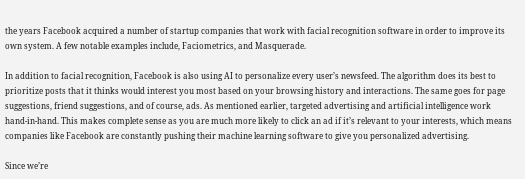the years Facebook acquired a number of startup companies that work with facial recognition software in order to improve its own system. A few notable examples include, Faciometrics, and Masquerade.

In addition to facial recognition, Facebook is also using AI to personalize every user’s newsfeed. The algorithm does its best to prioritize posts that it thinks would interest you most based on your browsing history and interactions. The same goes for page suggestions, friend suggestions, and of course, ads. As mentioned earlier, targeted advertising and artificial intelligence work hand-in-hand. This makes complete sense as you are much more likely to click an ad if it’s relevant to your interests, which means companies like Facebook are constantly pushing their machine learning software to give you personalized advertising.

Since we’re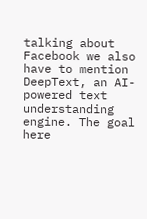talking about Facebook we also have to mention DeepText, an AI-powered text understanding engine. The goal here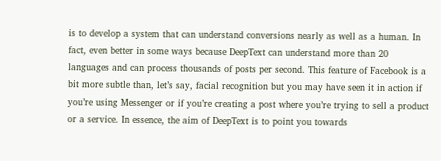is to develop a system that can understand conversions nearly as well as a human. In fact, even better in some ways because DeepText can understand more than 20 languages and can process thousands of posts per second. This feature of Facebook is a bit more subtle than, let’s say, facial recognition but you may have seen it in action if you’re using Messenger or if you’re creating a post where you’re trying to sell a product or a service. In essence, the aim of DeepText is to point you towards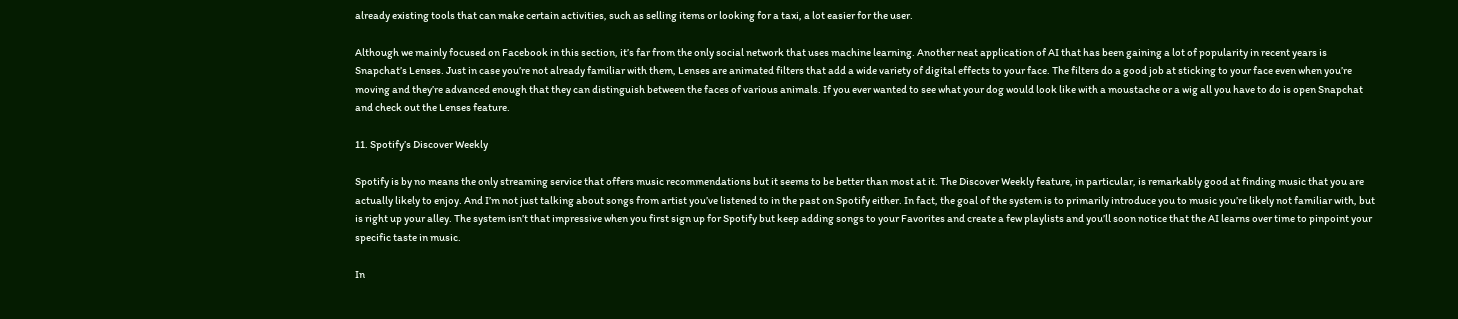already existing tools that can make certain activities, such as selling items or looking for a taxi, a lot easier for the user.

Although we mainly focused on Facebook in this section, it’s far from the only social network that uses machine learning. Another neat application of AI that has been gaining a lot of popularity in recent years is Snapchat’s Lenses. Just in case you’re not already familiar with them, Lenses are animated filters that add a wide variety of digital effects to your face. The filters do a good job at sticking to your face even when you’re moving and they’re advanced enough that they can distinguish between the faces of various animals. If you ever wanted to see what your dog would look like with a moustache or a wig all you have to do is open Snapchat and check out the Lenses feature.

11. Spotify’s Discover Weekly

Spotify is by no means the only streaming service that offers music recommendations but it seems to be better than most at it. The Discover Weekly feature, in particular, is remarkably good at finding music that you are actually likely to enjoy. And I’m not just talking about songs from artist you’ve listened to in the past on Spotify either. In fact, the goal of the system is to primarily introduce you to music you’re likely not familiar with, but is right up your alley. The system isn’t that impressive when you first sign up for Spotify but keep adding songs to your Favorites and create a few playlists and you’ll soon notice that the AI learns over time to pinpoint your specific taste in music.

In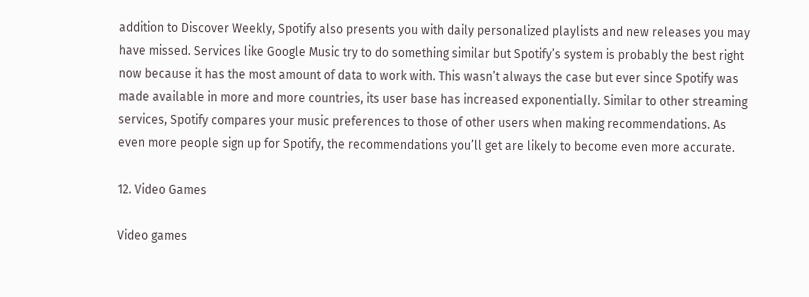addition to Discover Weekly, Spotify also presents you with daily personalized playlists and new releases you may have missed. Services like Google Music try to do something similar but Spotify’s system is probably the best right now because it has the most amount of data to work with. This wasn’t always the case but ever since Spotify was made available in more and more countries, its user base has increased exponentially. Similar to other streaming services, Spotify compares your music preferences to those of other users when making recommendations. As even more people sign up for Spotify, the recommendations you’ll get are likely to become even more accurate.

12. Video Games

Video games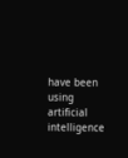have been using artificial intelligence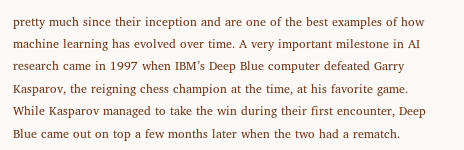pretty much since their inception and are one of the best examples of how machine learning has evolved over time. A very important milestone in AI research came in 1997 when IBM’s Deep Blue computer defeated Garry Kasparov, the reigning chess champion at the time, at his favorite game. While Kasparov managed to take the win during their first encounter, Deep Blue came out on top a few months later when the two had a rematch.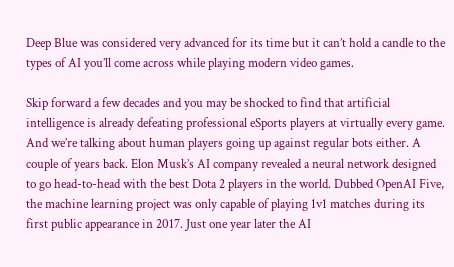Deep Blue was considered very advanced for its time but it can’t hold a candle to the types of AI you’ll come across while playing modern video games.

Skip forward a few decades and you may be shocked to find that artificial intelligence is already defeating professional eSports players at virtually every game. And we’re talking about human players going up against regular bots either. A couple of years back. Elon Musk’s AI company revealed a neural network designed to go head-to-head with the best Dota 2 players in the world. Dubbed OpenAI Five, the machine learning project was only capable of playing 1v1 matches during its first public appearance in 2017. Just one year later the AI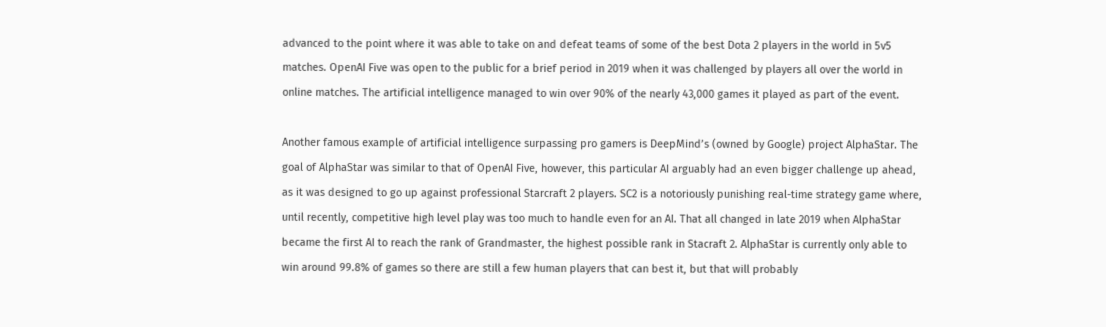advanced to the point where it was able to take on and defeat teams of some of the best Dota 2 players in the world in 5v5 matches. OpenAI Five was open to the public for a brief period in 2019 when it was challenged by players all over the world in online matches. The artificial intelligence managed to win over 90% of the nearly 43,000 games it played as part of the event.

Another famous example of artificial intelligence surpassing pro gamers is DeepMind’s (owned by Google) project AlphaStar. The goal of AlphaStar was similar to that of OpenAI Five, however, this particular AI arguably had an even bigger challenge up ahead, as it was designed to go up against professional Starcraft 2 players. SC2 is a notoriously punishing real-time strategy game where, until recently, competitive high level play was too much to handle even for an AI. That all changed in late 2019 when AlphaStar became the first AI to reach the rank of Grandmaster, the highest possible rank in Stacraft 2. AlphaStar is currently only able to win around 99.8% of games so there are still a few human players that can best it, but that will probably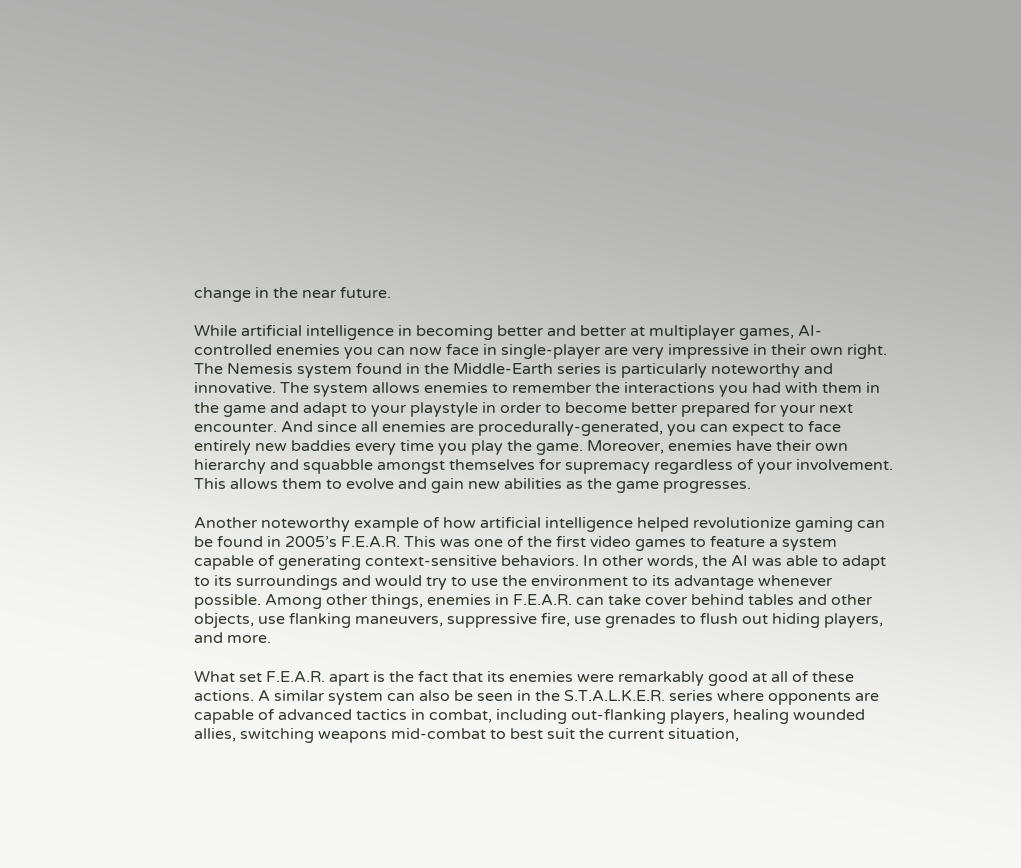change in the near future.

While artificial intelligence in becoming better and better at multiplayer games, AI-controlled enemies you can now face in single-player are very impressive in their own right. The Nemesis system found in the Middle-Earth series is particularly noteworthy and innovative. The system allows enemies to remember the interactions you had with them in the game and adapt to your playstyle in order to become better prepared for your next encounter. And since all enemies are procedurally-generated, you can expect to face entirely new baddies every time you play the game. Moreover, enemies have their own hierarchy and squabble amongst themselves for supremacy regardless of your involvement. This allows them to evolve and gain new abilities as the game progresses.

Another noteworthy example of how artificial intelligence helped revolutionize gaming can be found in 2005’s F.E.A.R. This was one of the first video games to feature a system capable of generating context-sensitive behaviors. In other words, the AI was able to adapt to its surroundings and would try to use the environment to its advantage whenever possible. Among other things, enemies in F.E.A.R. can take cover behind tables and other objects, use flanking maneuvers, suppressive fire, use grenades to flush out hiding players, and more.

What set F.E.A.R. apart is the fact that its enemies were remarkably good at all of these actions. A similar system can also be seen in the S.T.A.L.K.E.R. series where opponents are capable of advanced tactics in combat, including out-flanking players, healing wounded allies, switching weapons mid-combat to best suit the current situation,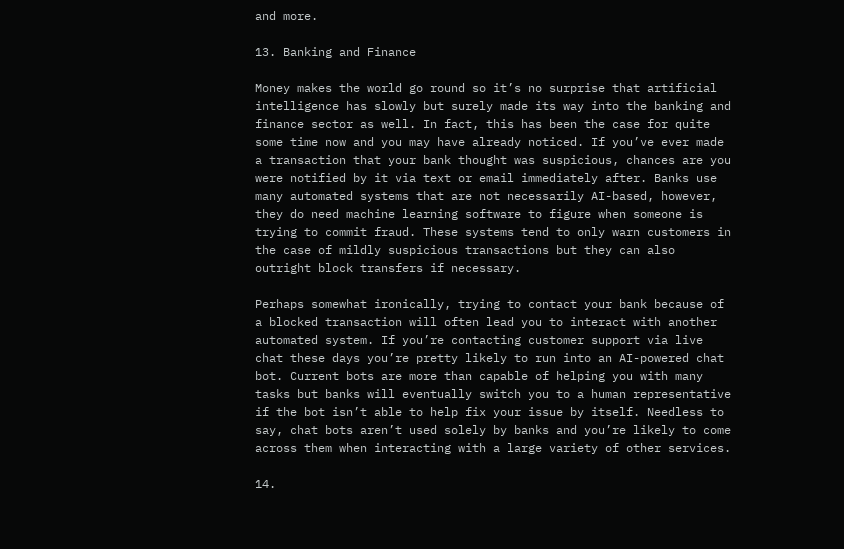and more.

13. Banking and Finance

Money makes the world go round so it’s no surprise that artificial intelligence has slowly but surely made its way into the banking and finance sector as well. In fact, this has been the case for quite some time now and you may have already noticed. If you’ve ever made a transaction that your bank thought was suspicious, chances are you were notified by it via text or email immediately after. Banks use many automated systems that are not necessarily AI-based, however, they do need machine learning software to figure when someone is trying to commit fraud. These systems tend to only warn customers in the case of mildly suspicious transactions but they can also outright block transfers if necessary.

Perhaps somewhat ironically, trying to contact your bank because of a blocked transaction will often lead you to interact with another automated system. If you’re contacting customer support via live chat these days you’re pretty likely to run into an AI-powered chat bot. Current bots are more than capable of helping you with many tasks but banks will eventually switch you to a human representative if the bot isn’t able to help fix your issue by itself. Needless to say, chat bots aren’t used solely by banks and you’re likely to come across them when interacting with a large variety of other services.

14.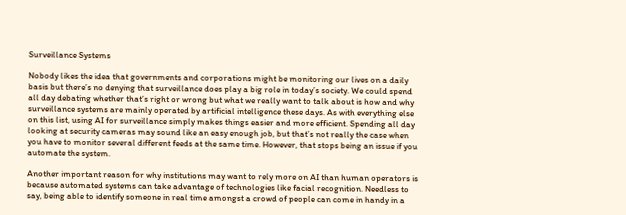Surveillance Systems

Nobody likes the idea that governments and corporations might be monitoring our lives on a daily basis but there’s no denying that surveillance does play a big role in today’s society. We could spend all day debating whether that’s right or wrong but what we really want to talk about is how and why surveillance systems are mainly operated by artificial intelligence these days. As with everything else on this list, using AI for surveillance simply makes things easier and more efficient. Spending all day looking at security cameras may sound like an easy enough job, but that’s not really the case when you have to monitor several different feeds at the same time. However, that stops being an issue if you automate the system.

Another important reason for why institutions may want to rely more on AI than human operators is because automated systems can take advantage of technologies like facial recognition. Needless to say, being able to identify someone in real time amongst a crowd of people can come in handy in a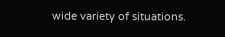wide variety of situations.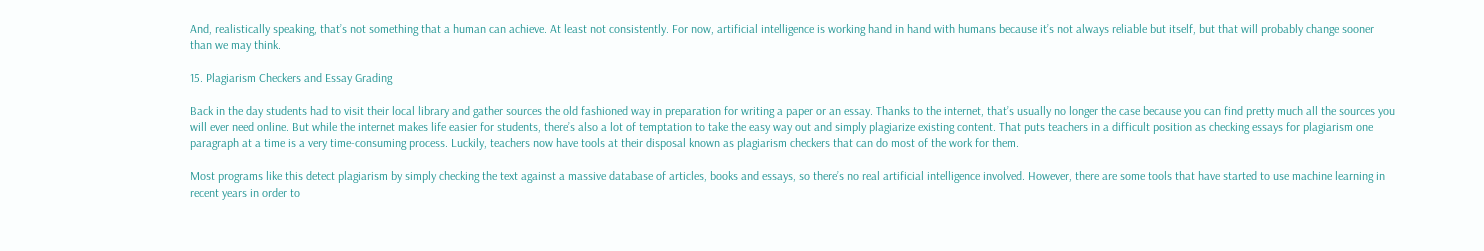And, realistically speaking, that’s not something that a human can achieve. At least not consistently. For now, artificial intelligence is working hand in hand with humans because it’s not always reliable but itself, but that will probably change sooner than we may think.

15. Plagiarism Checkers and Essay Grading

Back in the day students had to visit their local library and gather sources the old fashioned way in preparation for writing a paper or an essay. Thanks to the internet, that’s usually no longer the case because you can find pretty much all the sources you will ever need online. But while the internet makes life easier for students, there’s also a lot of temptation to take the easy way out and simply plagiarize existing content. That puts teachers in a difficult position as checking essays for plagiarism one paragraph at a time is a very time-consuming process. Luckily, teachers now have tools at their disposal known as plagiarism checkers that can do most of the work for them.

Most programs like this detect plagiarism by simply checking the text against a massive database of articles, books and essays, so there’s no real artificial intelligence involved. However, there are some tools that have started to use machine learning in recent years in order to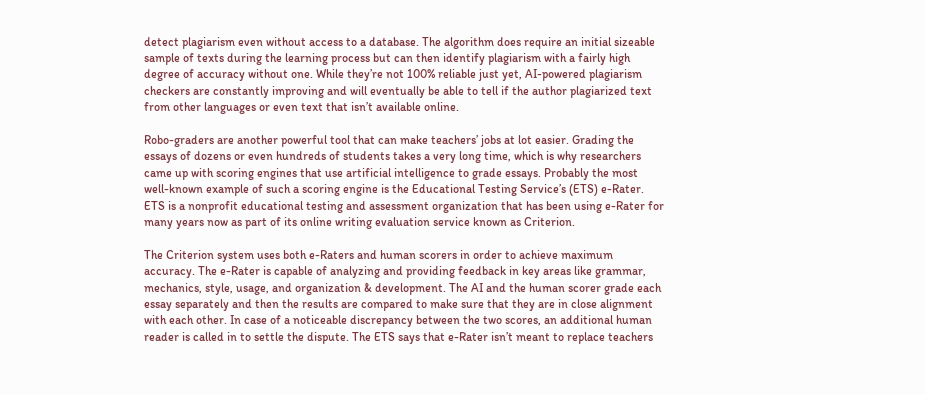detect plagiarism even without access to a database. The algorithm does require an initial sizeable sample of texts during the learning process but can then identify plagiarism with a fairly high degree of accuracy without one. While they’re not 100% reliable just yet, AI-powered plagiarism checkers are constantly improving and will eventually be able to tell if the author plagiarized text from other languages or even text that isn’t available online.

Robo-graders are another powerful tool that can make teachers’ jobs at lot easier. Grading the essays of dozens or even hundreds of students takes a very long time, which is why researchers came up with scoring engines that use artificial intelligence to grade essays. Probably the most well-known example of such a scoring engine is the Educational Testing Service’s (ETS) e-Rater. ETS is a nonprofit educational testing and assessment organization that has been using e-Rater for many years now as part of its online writing evaluation service known as Criterion.

The Criterion system uses both e-Raters and human scorers in order to achieve maximum accuracy. The e-Rater is capable of analyzing and providing feedback in key areas like grammar, mechanics, style, usage, and organization & development. The AI and the human scorer grade each essay separately and then the results are compared to make sure that they are in close alignment with each other. In case of a noticeable discrepancy between the two scores, an additional human reader is called in to settle the dispute. The ETS says that e-Rater isn’t meant to replace teachers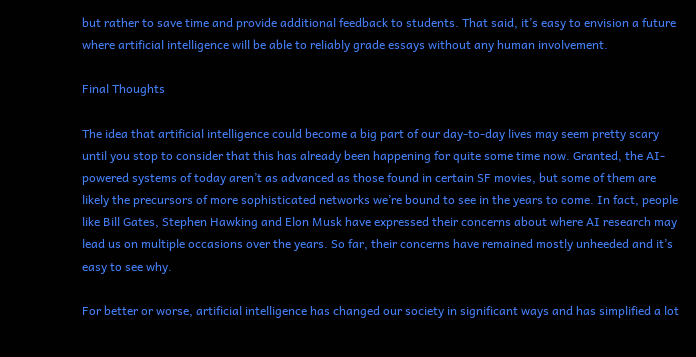but rather to save time and provide additional feedback to students. That said, it’s easy to envision a future where artificial intelligence will be able to reliably grade essays without any human involvement.

Final Thoughts

The idea that artificial intelligence could become a big part of our day-to-day lives may seem pretty scary until you stop to consider that this has already been happening for quite some time now. Granted, the AI-powered systems of today aren’t as advanced as those found in certain SF movies, but some of them are likely the precursors of more sophisticated networks we’re bound to see in the years to come. In fact, people like Bill Gates, Stephen Hawking and Elon Musk have expressed their concerns about where AI research may lead us on multiple occasions over the years. So far, their concerns have remained mostly unheeded and it’s easy to see why.

For better or worse, artificial intelligence has changed our society in significant ways and has simplified a lot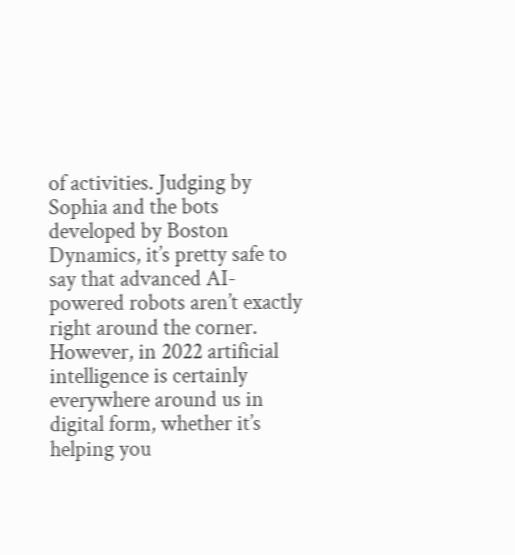of activities. Judging by Sophia and the bots developed by Boston Dynamics, it’s pretty safe to say that advanced AI-powered robots aren’t exactly right around the corner. However, in 2022 artificial intelligence is certainly everywhere around us in digital form, whether it’s helping you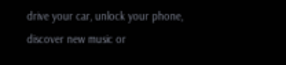drive your car, unlock your phone, discover new music or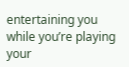entertaining you while you’re playing your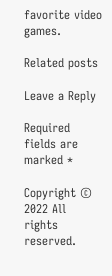favorite video games.

Related posts

Leave a Reply

Required fields are marked *

Copyright © 2022 All rights reserved.